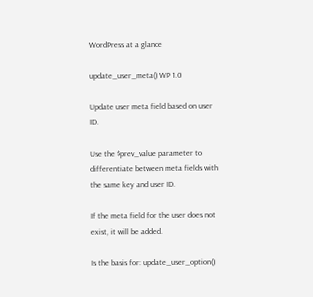WordPress at a glance

update_user_meta() WP 1.0

Update user meta field based on user ID.

Use the $prev_value parameter to differentiate between meta fields with the same key and user ID.

If the meta field for the user does not exist, it will be added.

Is the basis for: update_user_option()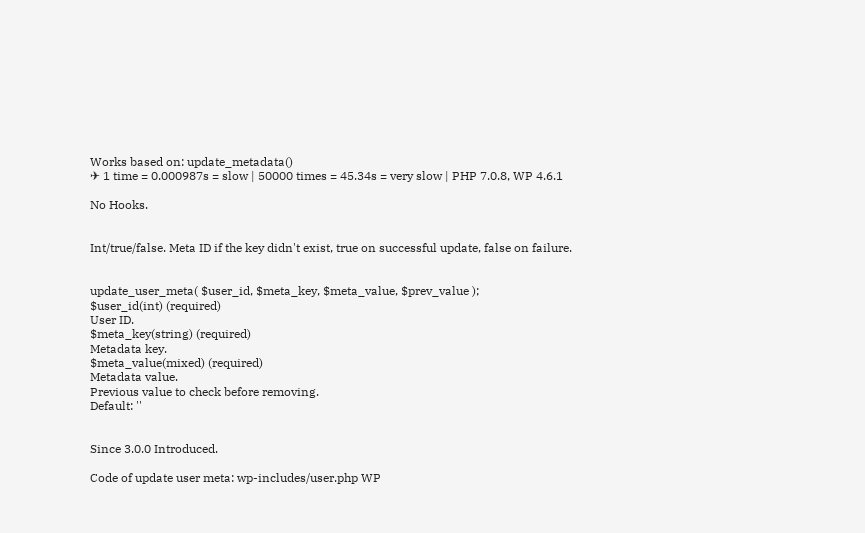Works based on: update_metadata()
✈ 1 time = 0.000987s = slow | 50000 times = 45.34s = very slow | PHP 7.0.8, WP 4.6.1

No Hooks.


Int/true/false. Meta ID if the key didn't exist, true on successful update, false on failure.


update_user_meta( $user_id, $meta_key, $meta_value, $prev_value );
$user_id(int) (required)
User ID.
$meta_key(string) (required)
Metadata key.
$meta_value(mixed) (required)
Metadata value.
Previous value to check before removing.
Default: ''


Since 3.0.0 Introduced.

Code of update user meta: wp-includes/user.php WP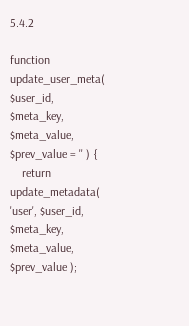5.4.2

function update_user_meta( $user_id, $meta_key, $meta_value, $prev_value = '' ) {
    return update_metadata( 'user', $user_id, $meta_key, $meta_value, $prev_value );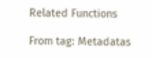Related Functions

From tag: Metadatas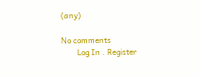(any)

No comments
        Log In . Register